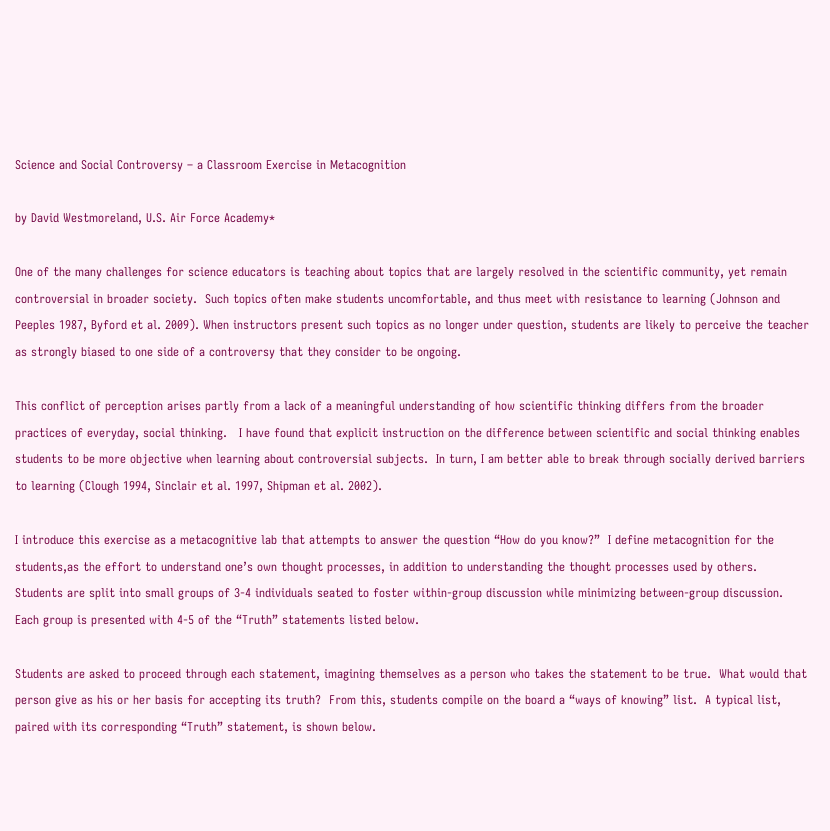Science and Social Controversy – a Classroom Exercise in Metacognition

by David Westmoreland, U.S. Air Force Academy*

One of the many challenges for science educators is teaching about topics that are largely resolved in the scientific community, yet remain controversial in broader society.  Such topics often make students uncomfortable, and thus meet with resistance to learning (Johnson and Peeples 1987, Byford et al. 2009). When instructors present such topics as no longer under question, students are likely to perceive the teacher as strongly biased to one side of a controversy that they consider to be ongoing.

This conflict of perception arises partly from a lack of a meaningful understanding of how scientific thinking differs from the broader practices of everyday, social thinking.   I have found that explicit instruction on the difference between scientific and social thinking enables students to be more objective when learning about controversial subjects.  In turn, I am better able to break through socially derived barriers to learning (Clough 1994, Sinclair et al. 1997, Shipman et al. 2002).

I introduce this exercise as a metacognitive lab that attempts to answer the question “How do you know?”  I define metacognition for the students,as the effort to understand one’s own thought processes, in addition to understanding the thought processes used by others.   Students are split into small groups of 3-4 individuals seated to foster within-group discussion while minimizing between-group discussion.  Each group is presented with 4-5 of the “Truth” statements listed below.

Students are asked to proceed through each statement, imagining themselves as a person who takes the statement to be true.  What would that person give as his or her basis for accepting its truth?  From this, students compile on the board a “ways of knowing” list.  A typical list, paired with its corresponding “Truth” statement, is shown below.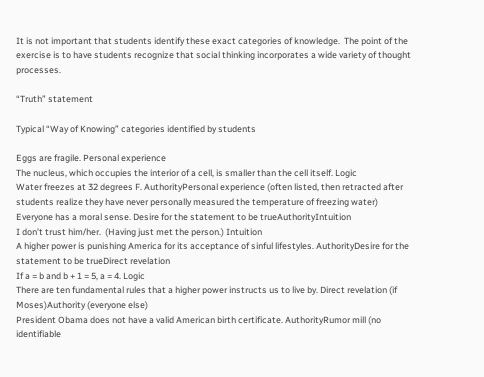It is not important that students identify these exact categories of knowledge.  The point of the exercise is to have students recognize that social thinking incorporates a wide variety of thought processes.

“Truth” statement

Typical “Way of Knowing” categories identified by students

Eggs are fragile. Personal experience
The nucleus, which occupies the interior of a cell, is smaller than the cell itself. Logic
Water freezes at 32 degrees F. AuthorityPersonal experience (often listed, then retracted after students realize they have never personally measured the temperature of freezing water)
Everyone has a moral sense. Desire for the statement to be trueAuthorityIntuition
I don’t trust him/her.  (Having just met the person.) Intuition
A higher power is punishing America for its acceptance of sinful lifestyles. AuthorityDesire for the statement to be trueDirect revelation
If a = b and b + 1 = 5, a = 4. Logic
There are ten fundamental rules that a higher power instructs us to live by. Direct revelation (if Moses)Authority (everyone else)
President Obama does not have a valid American birth certificate. AuthorityRumor mill (no identifiable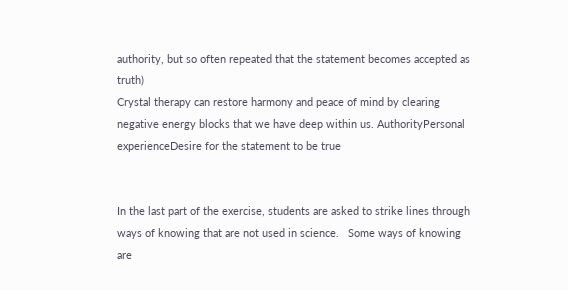authority, but so often repeated that the statement becomes accepted as truth)
Crystal therapy can restore harmony and peace of mind by clearing negative energy blocks that we have deep within us. AuthorityPersonal experienceDesire for the statement to be true


In the last part of the exercise, students are asked to strike lines through ways of knowing that are not used in science.   Some ways of knowing are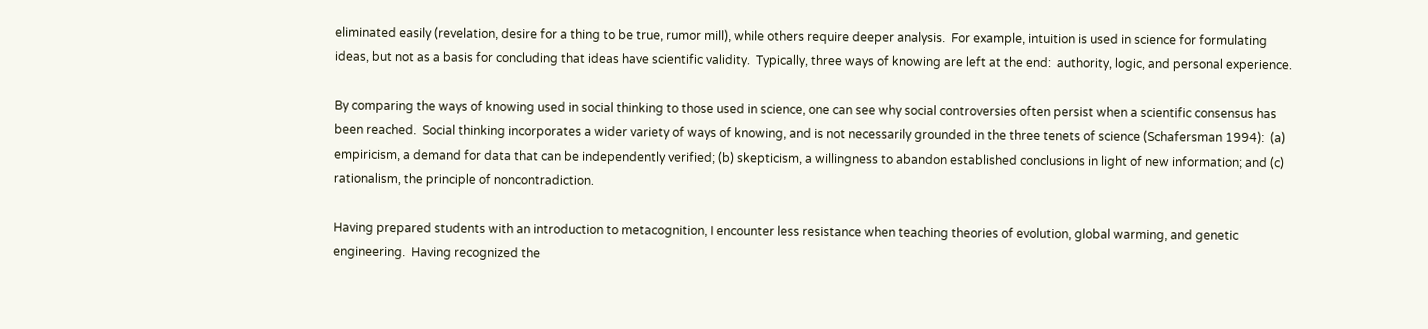eliminated easily (revelation, desire for a thing to be true, rumor mill), while others require deeper analysis.  For example, intuition is used in science for formulating ideas, but not as a basis for concluding that ideas have scientific validity.  Typically, three ways of knowing are left at the end:  authority, logic, and personal experience.

By comparing the ways of knowing used in social thinking to those used in science, one can see why social controversies often persist when a scientific consensus has been reached.  Social thinking incorporates a wider variety of ways of knowing, and is not necessarily grounded in the three tenets of science (Schafersman 1994):  (a) empiricism, a demand for data that can be independently verified; (b) skepticism, a willingness to abandon established conclusions in light of new information; and (c) rationalism, the principle of noncontradiction.

Having prepared students with an introduction to metacognition, I encounter less resistance when teaching theories of evolution, global warming, and genetic engineering.  Having recognized the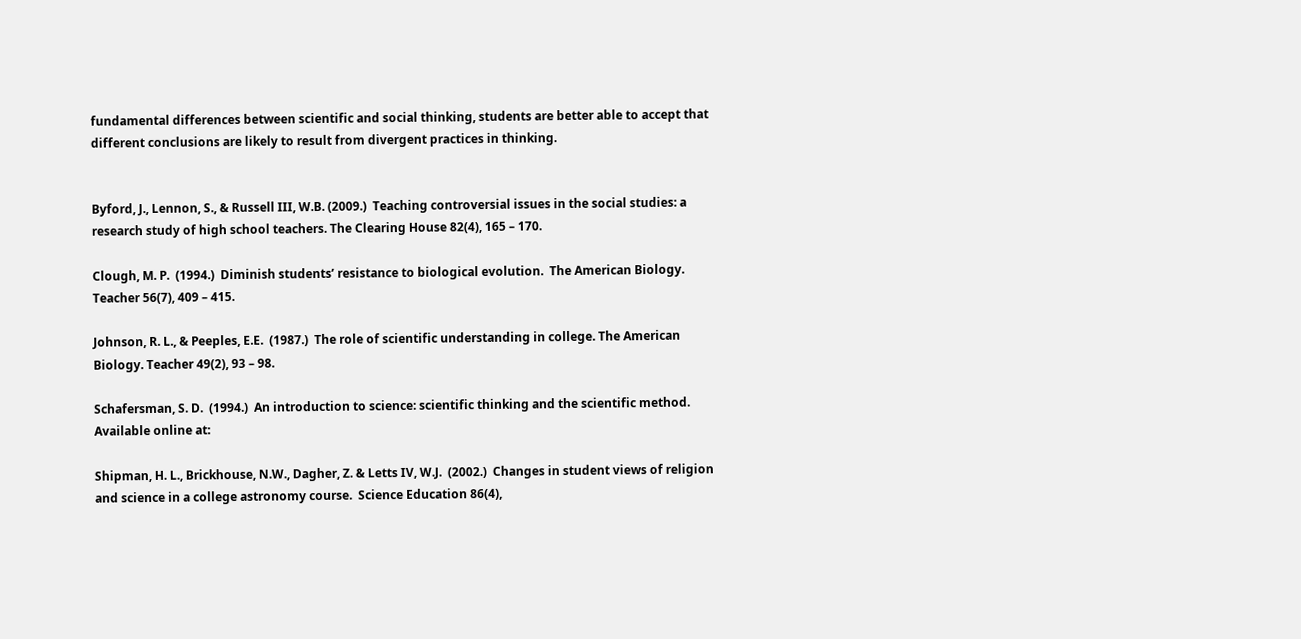fundamental differences between scientific and social thinking, students are better able to accept that different conclusions are likely to result from divergent practices in thinking.


Byford, J., Lennon, S., & Russell III, W.B. (2009.)  Teaching controversial issues in the social studies: a research study of high school teachers. The Clearing House 82(4), 165 – 170.

Clough, M. P.  (1994.)  Diminish students’ resistance to biological evolution.  The American Biology. Teacher 56(7), 409 – 415.

Johnson, R. L., & Peeples, E.E.  (1987.)  The role of scientific understanding in college. The American Biology. Teacher 49(2), 93 – 98.

Schafersman, S. D.  (1994.)  An introduction to science: scientific thinking and the scientific method. Available online at:

Shipman, H. L., Brickhouse, N.W., Dagher, Z. & Letts IV, W.J.  (2002.)  Changes in student views of religion and science in a college astronomy course.  Science Education 86(4),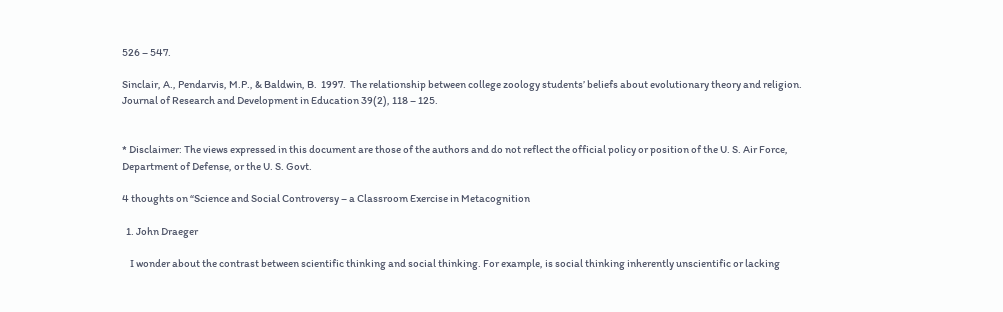526 – 547.

Sinclair, A., Pendarvis, M.P., & Baldwin, B.  1997.  The relationship between college zoology students’ beliefs about evolutionary theory and religion.  Journal of Research and Development in Education 39(2), 118 – 125.


* Disclaimer: The views expressed in this document are those of the authors and do not reflect the official policy or position of the U. S. Air Force, Department of Defense, or the U. S. Govt.

4 thoughts on “Science and Social Controversy – a Classroom Exercise in Metacognition

  1. John Draeger

    I wonder about the contrast between scientific thinking and social thinking. For example, is social thinking inherently unscientific or lacking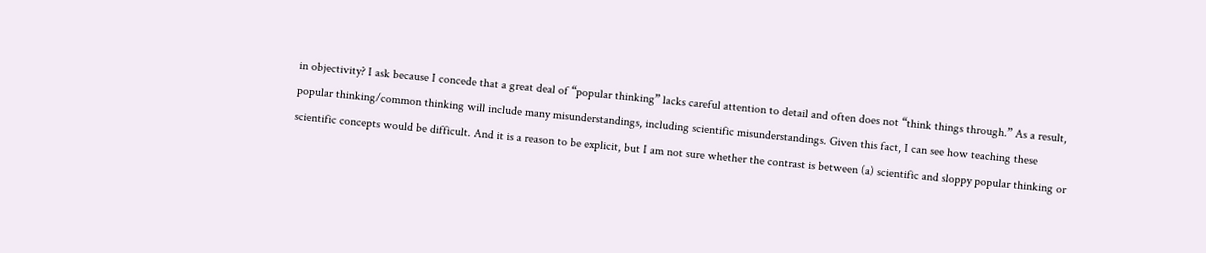in objectivity? I ask because I concede that a great deal of “popular thinking” lacks careful attention to detail and often does not “think things through.” As a result, popular thinking/common thinking will include many misunderstandings, including scientific misunderstandings. Given this fact, I can see how teaching these scientific concepts would be difficult. And it is a reason to be explicit, but I am not sure whether the contrast is between (a) scientific and sloppy popular thinking or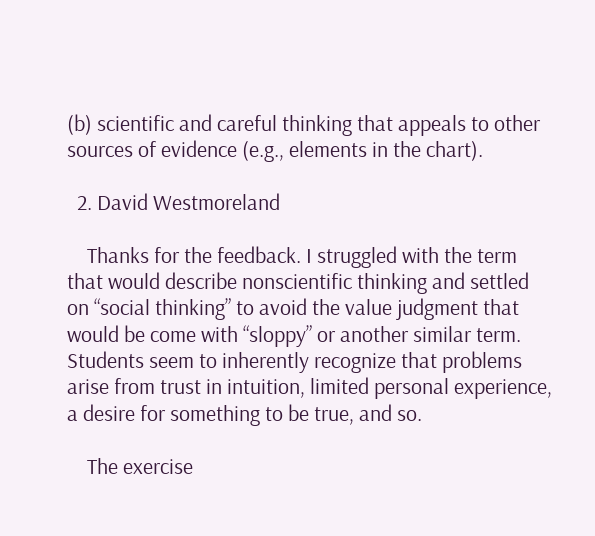(b) scientific and careful thinking that appeals to other sources of evidence (e.g., elements in the chart).

  2. David Westmoreland

    Thanks for the feedback. I struggled with the term that would describe nonscientific thinking and settled on “social thinking” to avoid the value judgment that would be come with “sloppy” or another similar term. Students seem to inherently recognize that problems arise from trust in intuition, limited personal experience, a desire for something to be true, and so.

    The exercise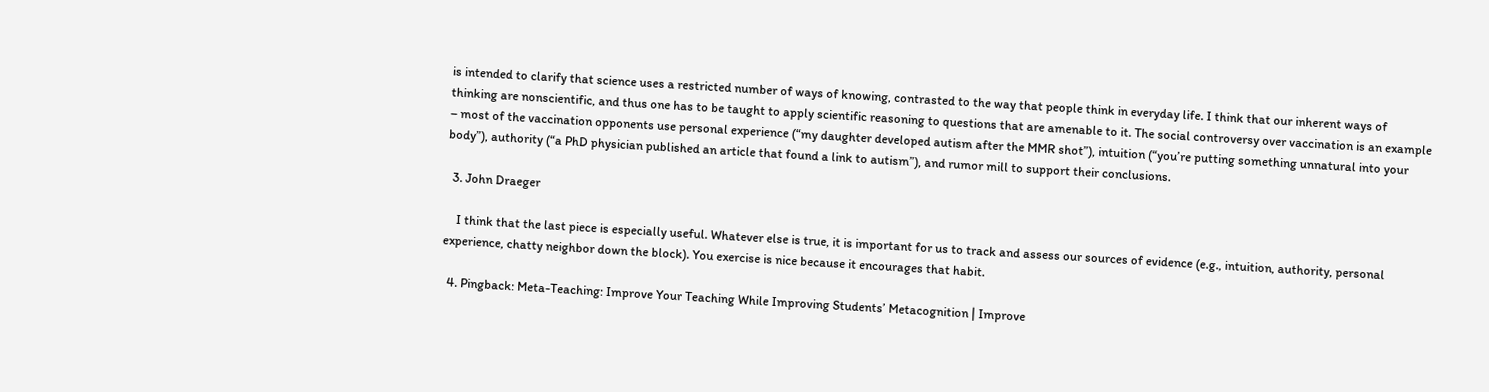is intended to clarify that science uses a restricted number of ways of knowing, contrasted to the way that people think in everyday life. I think that our inherent ways of thinking are nonscientific, and thus one has to be taught to apply scientific reasoning to questions that are amenable to it. The social controversy over vaccination is an example – most of the vaccination opponents use personal experience (“my daughter developed autism after the MMR shot”), intuition (“you’re putting something unnatural into your body”), authority (“a PhD physician published an article that found a link to autism”), and rumor mill to support their conclusions.

  3. John Draeger

    I think that the last piece is especially useful. Whatever else is true, it is important for us to track and assess our sources of evidence (e.g., intuition, authority, personal experience, chatty neighbor down the block). You exercise is nice because it encourages that habit.

  4. Pingback: Meta-Teaching: Improve Your Teaching While Improving Students’ Metacognition | Improve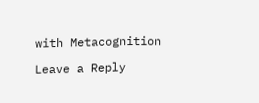with Metacognition

Leave a Reply